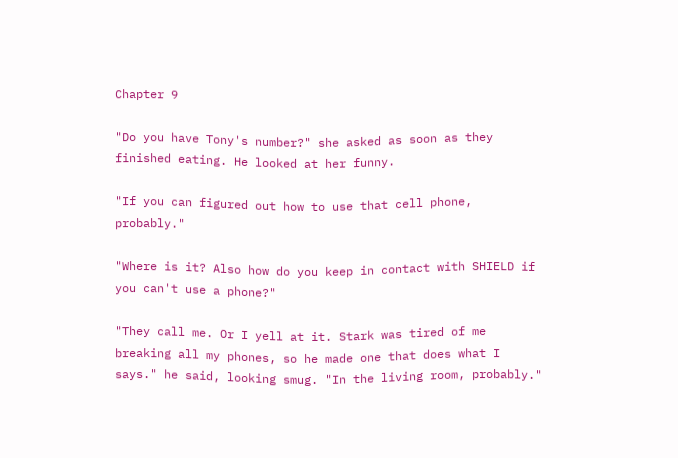Chapter 9

"Do you have Tony's number?" she asked as soon as they finished eating. He looked at her funny.

"If you can figured out how to use that cell phone, probably."

"Where is it? Also how do you keep in contact with SHIELD if you can't use a phone?"

"They call me. Or I yell at it. Stark was tired of me breaking all my phones, so he made one that does what I says." he said, looking smug. "In the living room, probably."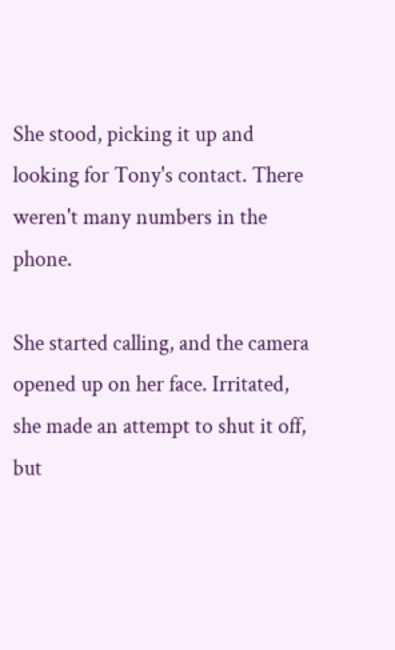She stood, picking it up and looking for Tony's contact. There weren't many numbers in the phone.

She started calling, and the camera opened up on her face. Irritated, she made an attempt to shut it off, but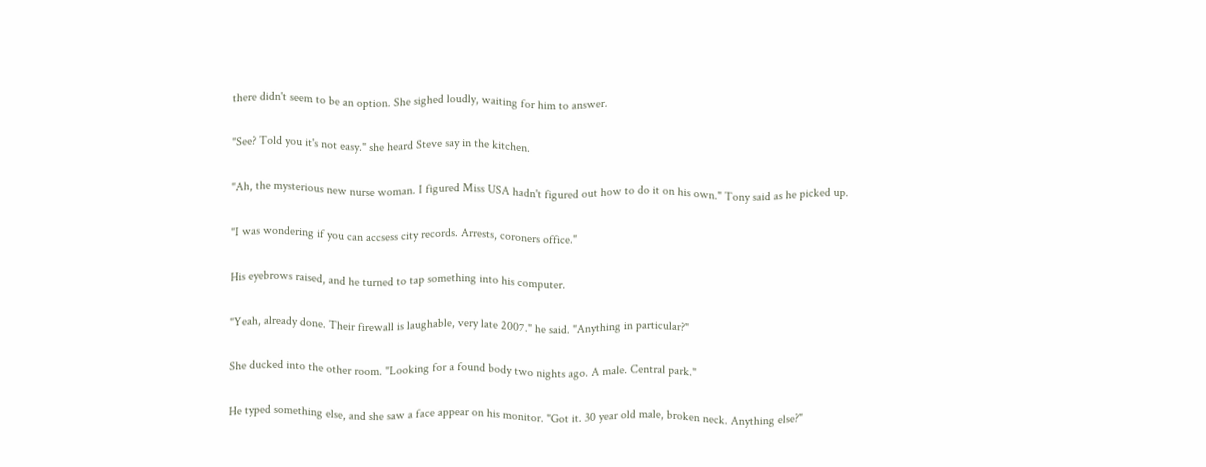there didn't seem to be an option. She sighed loudly, waiting for him to answer.

"See? Told you it's not easy." she heard Steve say in the kitchen.

"Ah, the mysterious new nurse woman. I figured Miss USA hadn't figured out how to do it on his own." Tony said as he picked up.

"I was wondering if you can accsess city records. Arrests, coroners office."

His eyebrows raised, and he turned to tap something into his computer.

"Yeah, already done. Their firewall is laughable, very late 2007." he said. "Anything in particular?"

She ducked into the other room. "Looking for a found body two nights ago. A male. Central park."

He typed something else, and she saw a face appear on his monitor. "Got it. 30 year old male, broken neck. Anything else?"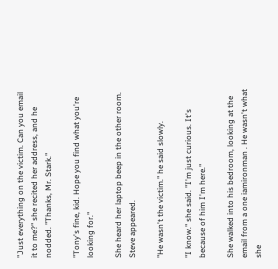"Just everything on the victim. Can you email it to me?" she recited her address, and he nodded. "Thanks, Mr. Stark."

"Tony's fine, kid. Hope you find what you're looking for."

She heard her laptop beep in the other room. Steve appeared.

"He wasn't the victim." he said slowly.

"I know." she said. "I'm just curious. It's because of him I'm here."

She walked into his bedroom, looking at the email from a one iamironman . He wasn't what she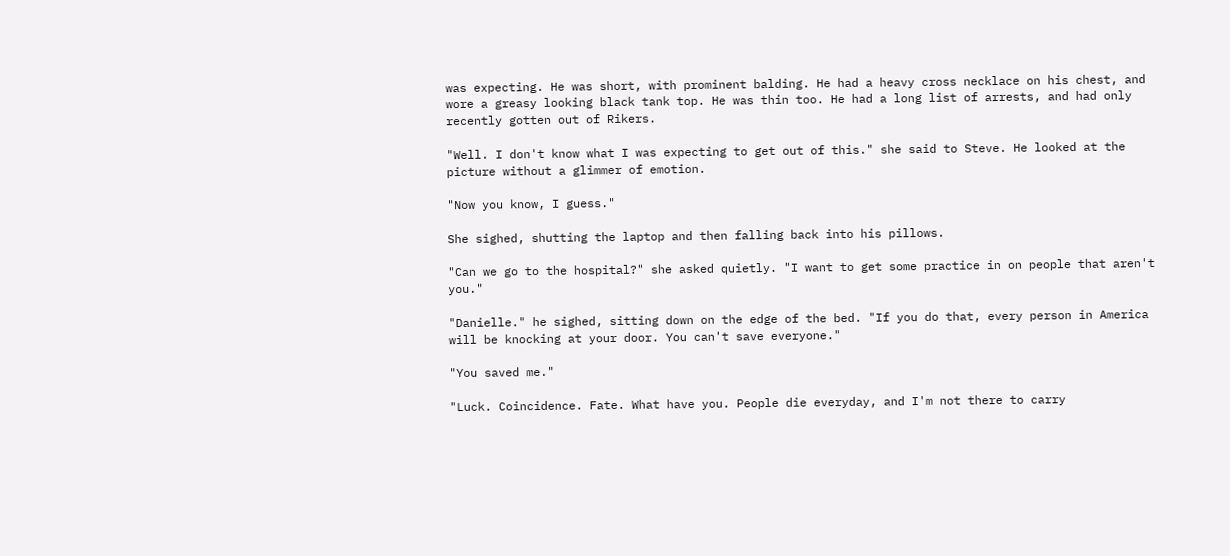was expecting. He was short, with prominent balding. He had a heavy cross necklace on his chest, and wore a greasy looking black tank top. He was thin too. He had a long list of arrests, and had only recently gotten out of Rikers.

"Well. I don't know what I was expecting to get out of this." she said to Steve. He looked at the picture without a glimmer of emotion.

"Now you know, I guess."

She sighed, shutting the laptop and then falling back into his pillows.

"Can we go to the hospital?" she asked quietly. "I want to get some practice in on people that aren't you."

"Danielle." he sighed, sitting down on the edge of the bed. "If you do that, every person in America will be knocking at your door. You can't save everyone."

"You saved me."

"Luck. Coincidence. Fate. What have you. People die everyday, and I'm not there to carry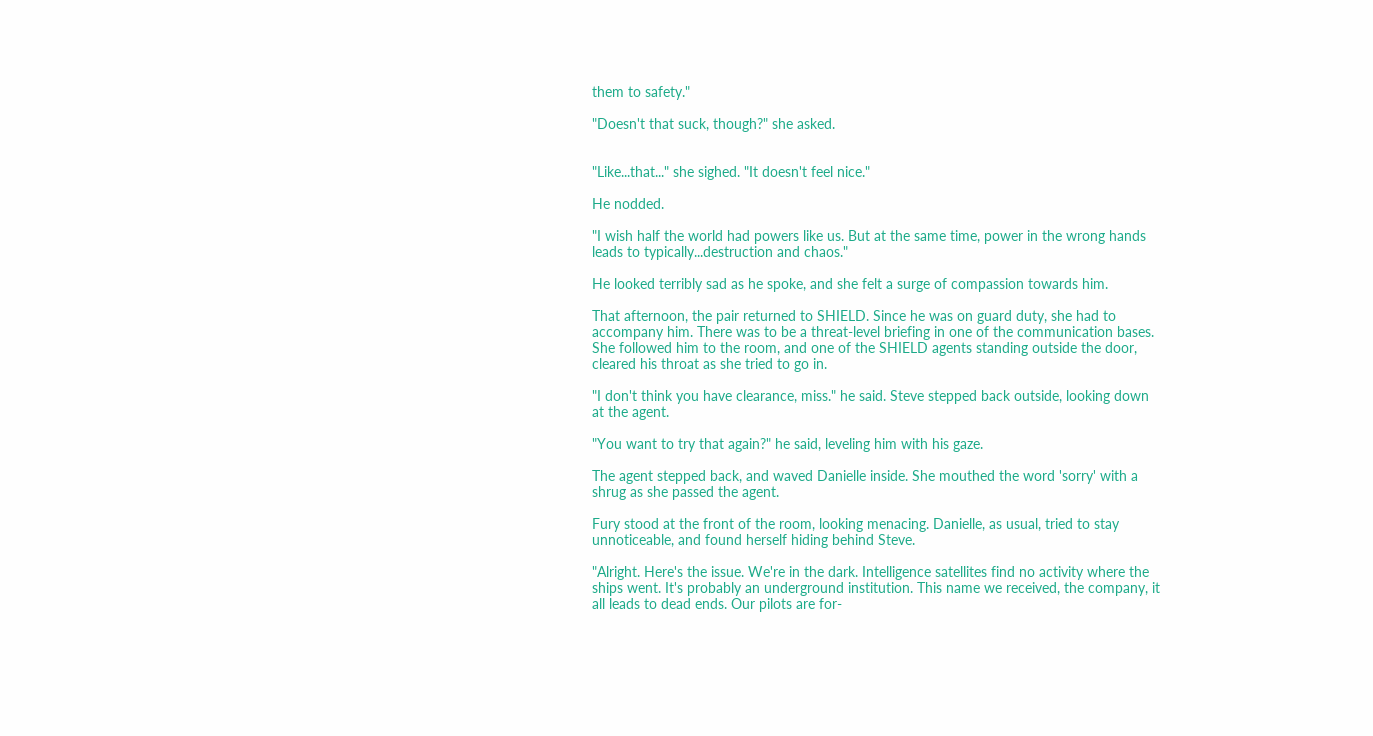them to safety."

"Doesn't that suck, though?" she asked.


"Like...that..." she sighed. "It doesn't feel nice."

He nodded.

"I wish half the world had powers like us. But at the same time, power in the wrong hands leads to typically...destruction and chaos."

He looked terribly sad as he spoke, and she felt a surge of compassion towards him.

That afternoon, the pair returned to SHIELD. Since he was on guard duty, she had to accompany him. There was to be a threat-level briefing in one of the communication bases. She followed him to the room, and one of the SHIELD agents standing outside the door, cleared his throat as she tried to go in.

"I don't think you have clearance, miss." he said. Steve stepped back outside, looking down at the agent.

"You want to try that again?" he said, leveling him with his gaze.

The agent stepped back, and waved Danielle inside. She mouthed the word 'sorry' with a shrug as she passed the agent.

Fury stood at the front of the room, looking menacing. Danielle, as usual, tried to stay unnoticeable, and found herself hiding behind Steve.

"Alright. Here's the issue. We're in the dark. Intelligence satellites find no activity where the ships went. It's probably an underground institution. This name we received, the company, it all leads to dead ends. Our pilots are for-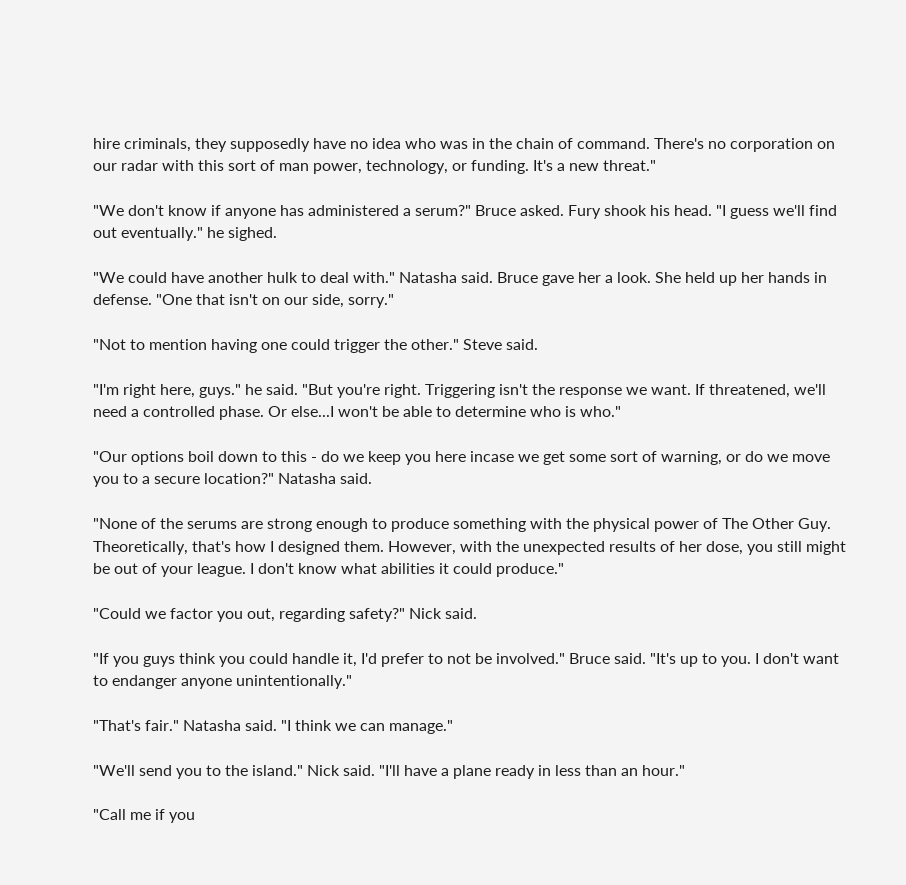hire criminals, they supposedly have no idea who was in the chain of command. There's no corporation on our radar with this sort of man power, technology, or funding. It's a new threat."

"We don't know if anyone has administered a serum?" Bruce asked. Fury shook his head. "I guess we'll find out eventually." he sighed.

"We could have another hulk to deal with." Natasha said. Bruce gave her a look. She held up her hands in defense. "One that isn't on our side, sorry."

"Not to mention having one could trigger the other." Steve said.

"I'm right here, guys." he said. "But you're right. Triggering isn't the response we want. If threatened, we'll need a controlled phase. Or else...I won't be able to determine who is who."

"Our options boil down to this - do we keep you here incase we get some sort of warning, or do we move you to a secure location?" Natasha said.

"None of the serums are strong enough to produce something with the physical power of The Other Guy. Theoretically, that's how I designed them. However, with the unexpected results of her dose, you still might be out of your league. I don't know what abilities it could produce."

"Could we factor you out, regarding safety?" Nick said.

"If you guys think you could handle it, I'd prefer to not be involved." Bruce said. "It's up to you. I don't want to endanger anyone unintentionally."

"That's fair." Natasha said. "I think we can manage."

"We'll send you to the island." Nick said. "I'll have a plane ready in less than an hour."

"Call me if you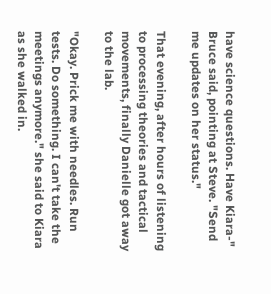have science questions. Have Kiara-" Bruce said, pointing at Steve. "Send me updates on her status."

That evening, after hours of listening to processing theories and tactical movements, finally Danielle got away to the lab.

"Okay. Prick me with needles. Run tests. Do something. I can't take the meetings anymore." she said to Kiara as she walked in.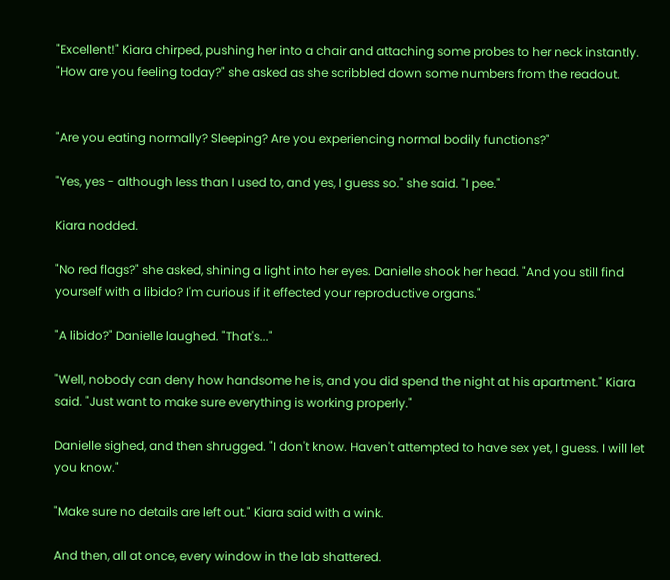"Excellent!" Kiara chirped, pushing her into a chair and attaching some probes to her neck instantly. "How are you feeling today?" she asked as she scribbled down some numbers from the readout.


"Are you eating normally? Sleeping? Are you experiencing normal bodily functions?"

"Yes, yes - although less than I used to, and yes, I guess so." she said. "I pee."

Kiara nodded.

"No red flags?" she asked, shining a light into her eyes. Danielle shook her head. "And you still find yourself with a libido? I'm curious if it effected your reproductive organs."

"A libido?" Danielle laughed. "That's..."

"Well, nobody can deny how handsome he is, and you did spend the night at his apartment." Kiara said. "Just want to make sure everything is working properly."

Danielle sighed, and then shrugged. "I don't know. Haven't attempted to have sex yet, I guess. I will let you know."

"Make sure no details are left out." Kiara said with a wink.

And then, all at once, every window in the lab shattered.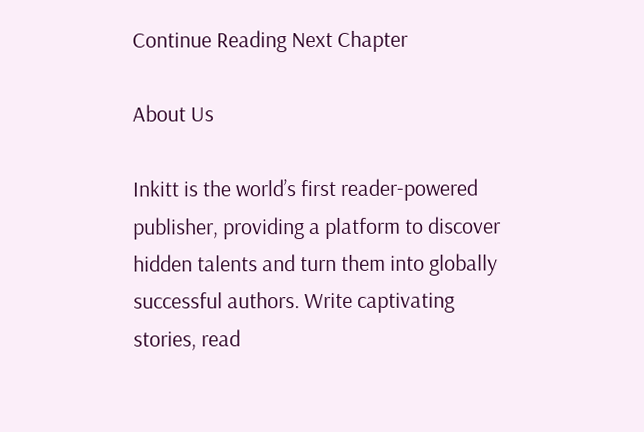Continue Reading Next Chapter

About Us

Inkitt is the world’s first reader-powered publisher, providing a platform to discover hidden talents and turn them into globally successful authors. Write captivating stories, read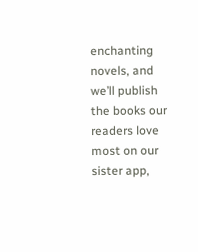enchanting novels, and we’ll publish the books our readers love most on our sister app,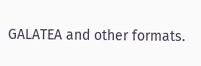GALATEA and other formats.